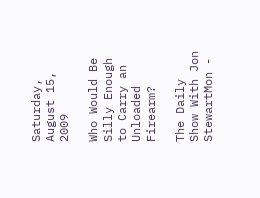Saturday, August 15, 2009

Who Would Be Silly Enough
to Carry an Unloaded Firearm?

The Daily Show With Jon StewartMon -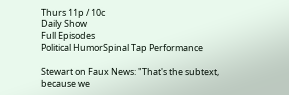Thurs 11p / 10c
Daily Show
Full Episodes
Political HumorSpinal Tap Performance

Stewart on Faux News: "That's the subtext, because we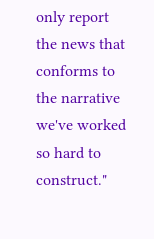only report the news that conforms to the narrative we've worked so hard to construct."